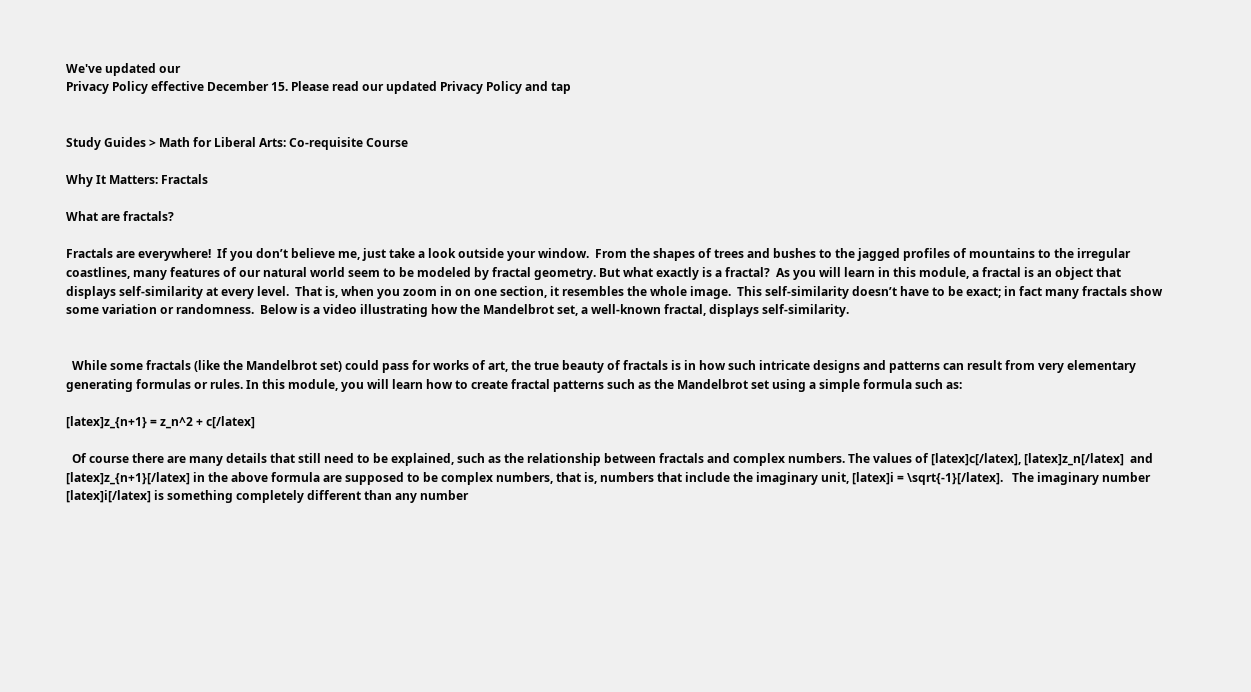We've updated our
Privacy Policy effective December 15. Please read our updated Privacy Policy and tap


Study Guides > Math for Liberal Arts: Co-requisite Course

Why It Matters: Fractals

What are fractals?

Fractals are everywhere!  If you don’t believe me, just take a look outside your window.  From the shapes of trees and bushes to the jagged profiles of mountains to the irregular coastlines, many features of our natural world seem to be modeled by fractal geometry. But what exactly is a fractal?  As you will learn in this module, a fractal is an object that displays self-similarity at every level.  That is, when you zoom in on one section, it resembles the whole image.  This self-similarity doesn’t have to be exact; in fact many fractals show some variation or randomness.  Below is a video illustrating how the Mandelbrot set, a well-known fractal, displays self-similarity.


  While some fractals (like the Mandelbrot set) could pass for works of art, the true beauty of fractals is in how such intricate designs and patterns can result from very elementary generating formulas or rules. In this module, you will learn how to create fractal patterns such as the Mandelbrot set using a simple formula such as:

[latex]z_{n+1} = z_n^2 + c[/latex]

  Of course there are many details that still need to be explained, such as the relationship between fractals and complex numbers. The values of [latex]c[/latex], [latex]z_n[/latex]  and [latex]z_{n+1}[/latex] in the above formula are supposed to be complex numbers, that is, numbers that include the imaginary unit, [latex]i = \sqrt{-1}[/latex].   The imaginary number [latex]i[/latex] is something completely different than any number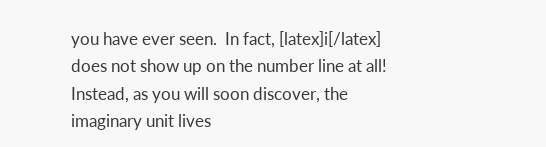you have ever seen.  In fact, [latex]i[/latex] does not show up on the number line at all!  Instead, as you will soon discover, the imaginary unit lives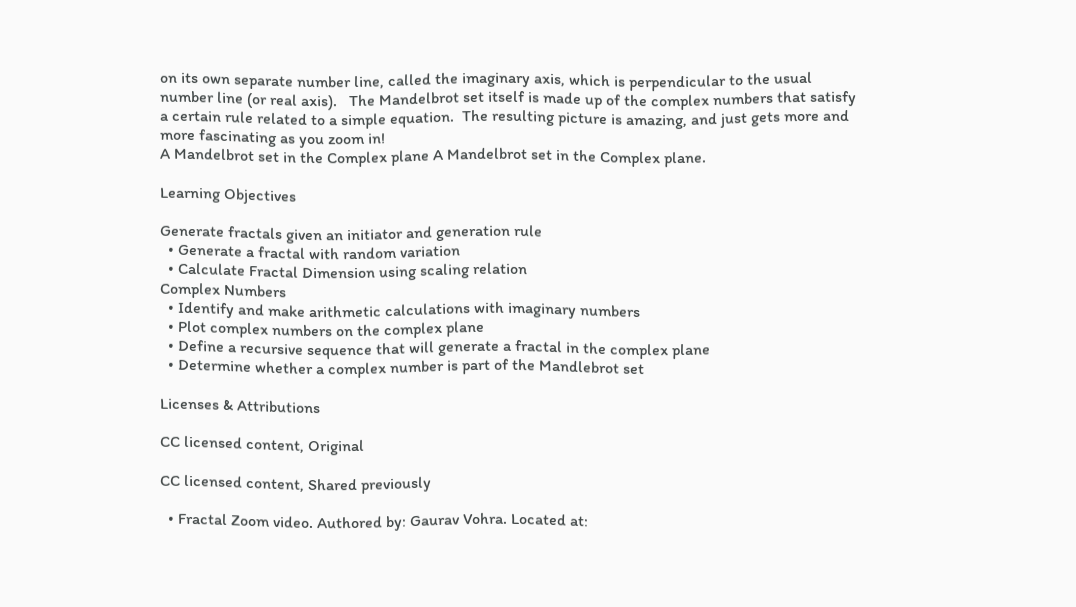on its own separate number line, called the imaginary axis, which is perpendicular to the usual number line (or real axis).   The Mandelbrot set itself is made up of the complex numbers that satisfy a certain rule related to a simple equation.  The resulting picture is amazing, and just gets more and more fascinating as you zoom in!
A Mandelbrot set in the Complex plane A Mandelbrot set in the Complex plane.

Learning Objectives

Generate fractals given an initiator and generation rule
  • Generate a fractal with random variation
  • Calculate Fractal Dimension using scaling relation
Complex Numbers
  • Identify and make arithmetic calculations with imaginary numbers
  • Plot complex numbers on the complex plane
  • Define a recursive sequence that will generate a fractal in the complex plane
  • Determine whether a complex number is part of the Mandlebrot set

Licenses & Attributions

CC licensed content, Original

CC licensed content, Shared previously

  • Fractal Zoom video. Authored by: Gaurav Vohra. Located at: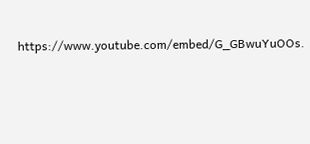https://www.youtube.com/embed/G_GBwuYuOOs.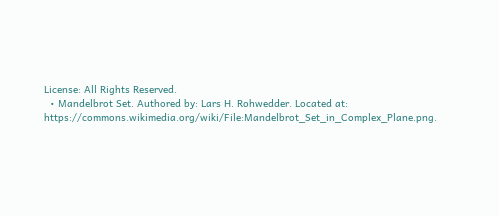License: All Rights Reserved.
  • Mandelbrot Set. Authored by: Lars H. Rohwedder. Located at: https://commons.wikimedia.org/wiki/File:Mandelbrot_Set_in_Complex_Plane.png.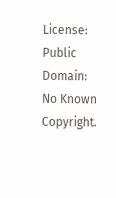License: Public Domain: No Known Copyright.